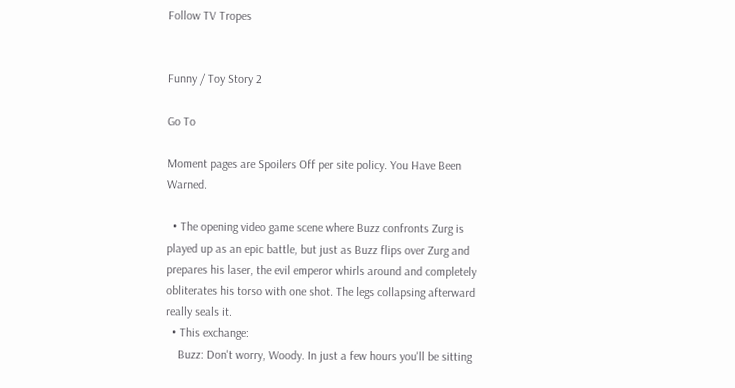Follow TV Tropes


Funny / Toy Story 2

Go To

Moment pages are Spoilers Off per site policy. You Have Been Warned.

  • The opening video game scene where Buzz confronts Zurg is played up as an epic battle, but just as Buzz flips over Zurg and prepares his laser, the evil emperor whirls around and completely obliterates his torso with one shot. The legs collapsing afterward really seals it.
  • This exchange:
    Buzz: Don't worry, Woody. In just a few hours you'll be sitting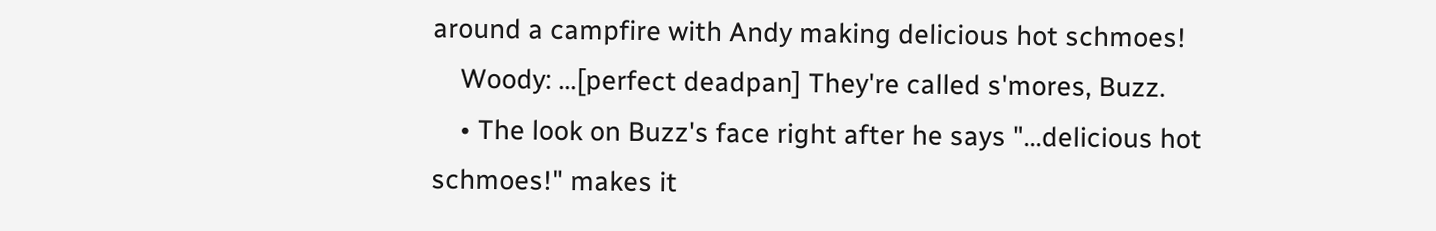around a campfire with Andy making delicious hot schmoes!
    Woody: ...[perfect deadpan] They're called s'mores, Buzz.
    • The look on Buzz's face right after he says "...delicious hot schmoes!" makes it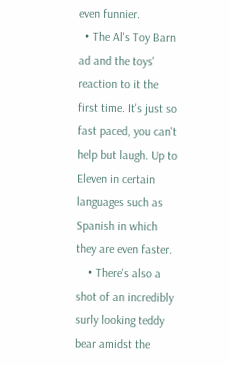even funnier.
  • The Al's Toy Barn ad and the toys' reaction to it the first time. It's just so fast paced, you can't help but laugh. Up to Eleven in certain languages such as Spanish in which they are even faster.
    • There's also a shot of an incredibly surly looking teddy bear amidst the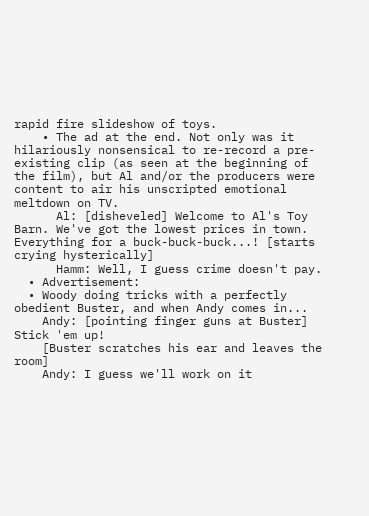rapid fire slideshow of toys.
    • The ad at the end. Not only was it hilariously nonsensical to re-record a pre-existing clip (as seen at the beginning of the film), but Al and/or the producers were content to air his unscripted emotional meltdown on TV.
      Al: [disheveled] Welcome to Al's Toy Barn. We've got the lowest prices in town. Everything for a buck-buck-buck...! [starts crying hysterically]
      Hamm: Well, I guess crime doesn't pay.
  • Advertisement:
  • Woody doing tricks with a perfectly obedient Buster, and when Andy comes in...
    Andy: [pointing finger guns at Buster] Stick 'em up!
    [Buster scratches his ear and leaves the room]
    Andy: I guess we'll work on it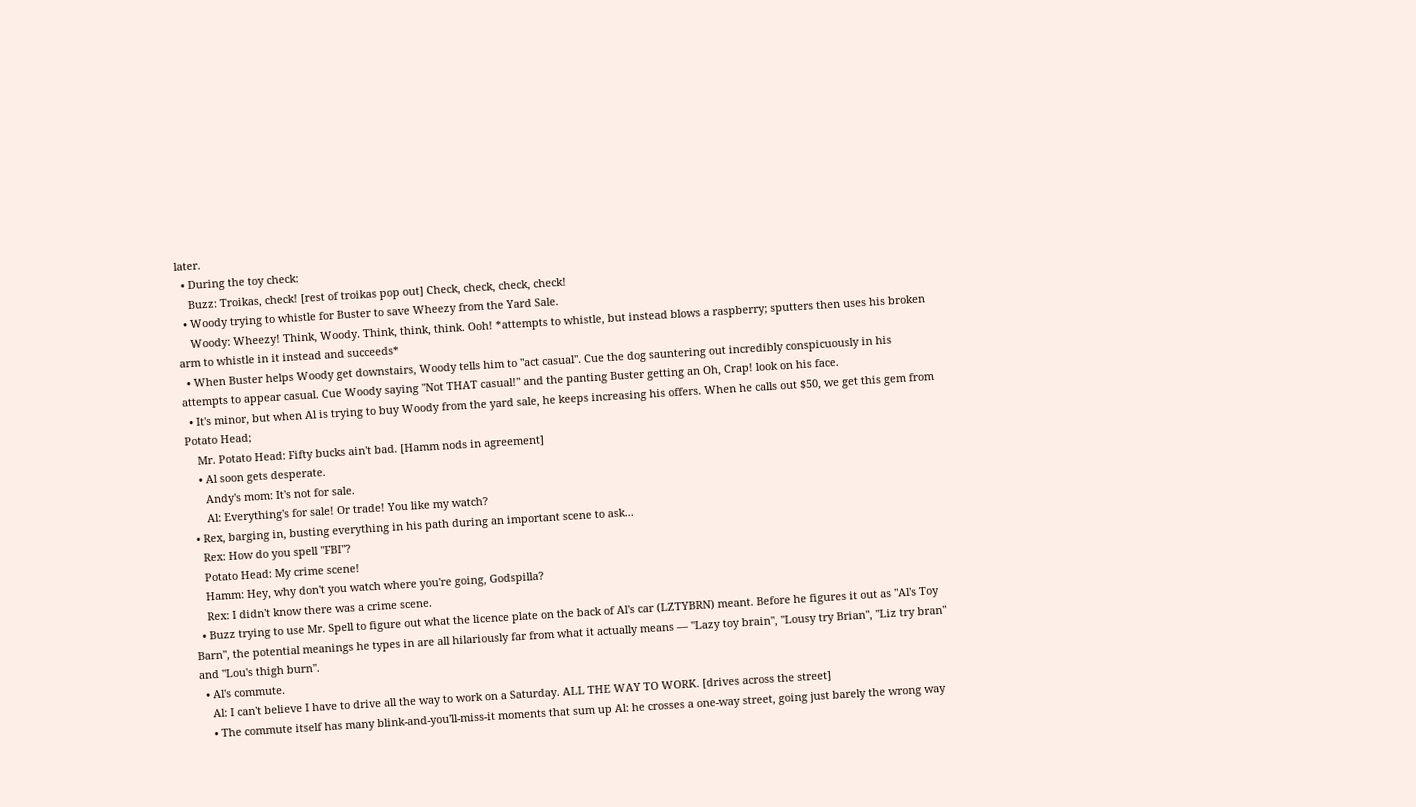later.
  • During the toy check:
    Buzz: Troikas, check! [rest of troikas pop out] Check, check, check, check!
  • Woody trying to whistle for Buster to save Wheezy from the Yard Sale.
    Woody: Wheezy! Think, Woody. Think, think, think. Ooh! *attempts to whistle, but instead blows a raspberry; sputters then uses his broken arm to whistle in it instead and succeeds*
  • When Buster helps Woody get downstairs, Woody tells him to "act casual". Cue the dog sauntering out incredibly conspicuously in his attempts to appear casual. Cue Woody saying "Not THAT casual!" and the panting Buster getting an Oh, Crap! look on his face.
  • It's minor, but when Al is trying to buy Woody from the yard sale, he keeps increasing his offers. When he calls out $50, we get this gem from Potato Head;
    Mr. Potato Head: Fifty bucks ain't bad. [Hamm nods in agreement]
    • Al soon gets desperate.
      Andy's mom: It's not for sale.
      Al: Everything's for sale! Or trade! You like my watch?
  • Rex, barging in, busting everything in his path during an important scene to ask...
    Rex: How do you spell "FBI"?
    Potato Head: My crime scene!
    Hamm: Hey, why don't you watch where you're going, Godspilla?
    Rex: I didn't know there was a crime scene.
  • Buzz trying to use Mr. Spell to figure out what the licence plate on the back of Al's car (LZTYBRN) meant. Before he figures it out as "Al's Toy Barn", the potential meanings he types in are all hilariously far from what it actually means — "Lazy toy brain", "Lousy try Brian", "Liz try bran" and "Lou's thigh burn".
  • Al's commute.
    Al: I can't believe I have to drive all the way to work on a Saturday. ALL THE WAY TO WORK. [drives across the street]
    • The commute itself has many blink-and-you'll-miss-it moments that sum up Al: he crosses a one-way street, going just barely the wrong way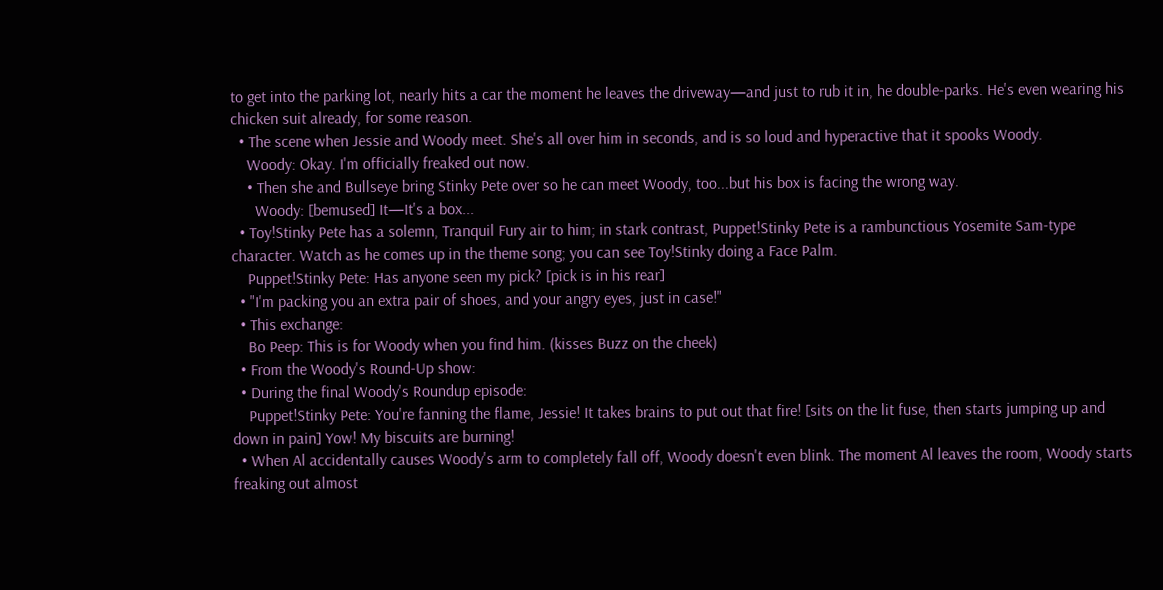to get into the parking lot, nearly hits a car the moment he leaves the driveway—and just to rub it in, he double-parks. He's even wearing his chicken suit already, for some reason.
  • The scene when Jessie and Woody meet. She's all over him in seconds, and is so loud and hyperactive that it spooks Woody.
    Woody: Okay. I'm officially freaked out now.
    • Then she and Bullseye bring Stinky Pete over so he can meet Woody, too...but his box is facing the wrong way.
      Woody: [bemused] It—It's a box...
  • Toy!Stinky Pete has a solemn, Tranquil Fury air to him; in stark contrast, Puppet!Stinky Pete is a rambunctious Yosemite Sam-type character. Watch as he comes up in the theme song; you can see Toy!Stinky doing a Face Palm.
    Puppet!Stinky Pete: Has anyone seen my pick? [pick is in his rear]
  • "I'm packing you an extra pair of shoes, and your angry eyes, just in case!"
  • This exchange:
    Bo Peep: This is for Woody when you find him. (kisses Buzz on the cheek)
  • From the Woody's Round-Up show:
  • During the final Woody's Roundup episode:
    Puppet!Stinky Pete: You're fanning the flame, Jessie! It takes brains to put out that fire! [sits on the lit fuse, then starts jumping up and down in pain] Yow! My biscuits are burning!
  • When Al accidentally causes Woody's arm to completely fall off, Woody doesn't even blink. The moment Al leaves the room, Woody starts freaking out almost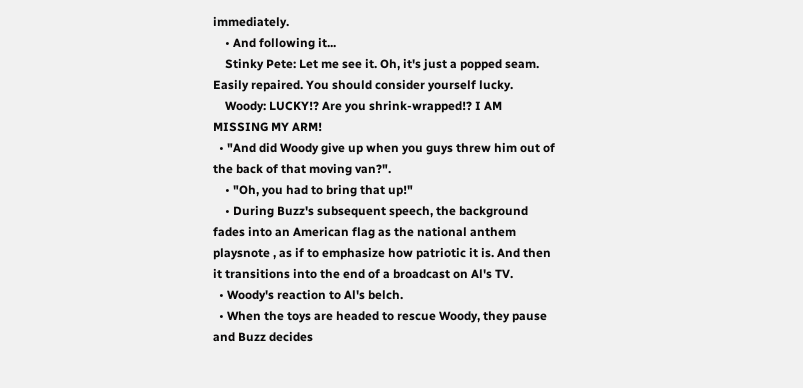immediately.
    • And following it...
    Stinky Pete: Let me see it. Oh, it's just a popped seam. Easily repaired. You should consider yourself lucky.
    Woody: LUCKY!? Are you shrink-wrapped!? I AM MISSING MY ARM!
  • "And did Woody give up when you guys threw him out of the back of that moving van?".
    • "Oh, you had to bring that up!"
    • During Buzz's subsequent speech, the background fades into an American flag as the national anthem playsnote , as if to emphasize how patriotic it is. And then it transitions into the end of a broadcast on Al's TV.
  • Woody's reaction to Al's belch.
  • When the toys are headed to rescue Woody, they pause and Buzz decides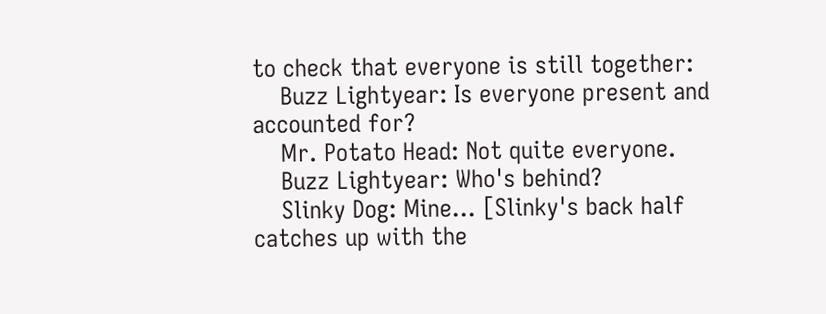to check that everyone is still together:
    Buzz Lightyear: Is everyone present and accounted for?
    Mr. Potato Head: Not quite everyone.
    Buzz Lightyear: Who's behind?
    Slinky Dog: Mine... [Slinky's back half catches up with the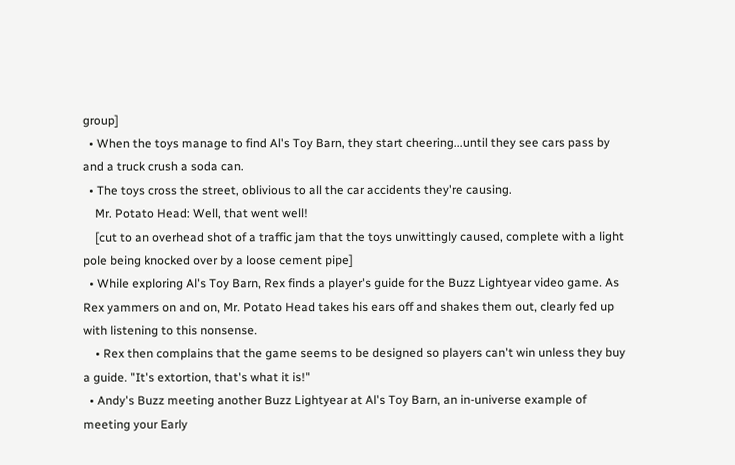group]
  • When the toys manage to find Al's Toy Barn, they start cheering...until they see cars pass by and a truck crush a soda can.
  • The toys cross the street, oblivious to all the car accidents they're causing.
    Mr. Potato Head: Well, that went well!
    [cut to an overhead shot of a traffic jam that the toys unwittingly caused, complete with a light pole being knocked over by a loose cement pipe]
  • While exploring Al's Toy Barn, Rex finds a player's guide for the Buzz Lightyear video game. As Rex yammers on and on, Mr. Potato Head takes his ears off and shakes them out, clearly fed up with listening to this nonsense.
    • Rex then complains that the game seems to be designed so players can't win unless they buy a guide. "It's extortion, that's what it is!"
  • Andy's Buzz meeting another Buzz Lightyear at Al's Toy Barn, an in-universe example of meeting your Early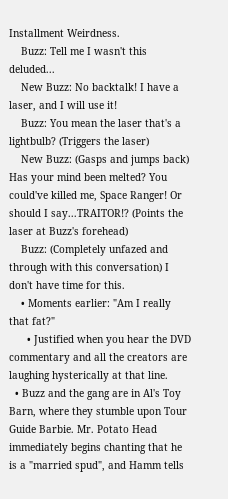Installment Weirdness.
    Buzz: Tell me I wasn't this deluded...
    New Buzz: No backtalk! I have a laser, and I will use it!
    Buzz: You mean the laser that's a lightbulb? (Triggers the laser)
    New Buzz: (Gasps and jumps back) Has your mind been melted? You could've killed me, Space Ranger! Or should I say...TRAITOR!? (Points the laser at Buzz's forehead)
    Buzz: (Completely unfazed and through with this conversation) I don't have time for this.
    • Moments earlier: "Am I really that fat?"
      • Justified when you hear the DVD commentary and all the creators are laughing hysterically at that line.
  • Buzz and the gang are in Al's Toy Barn, where they stumble upon Tour Guide Barbie. Mr. Potato Head immediately begins chanting that he is a "married spud", and Hamm tells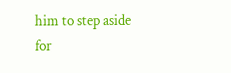him to step aside for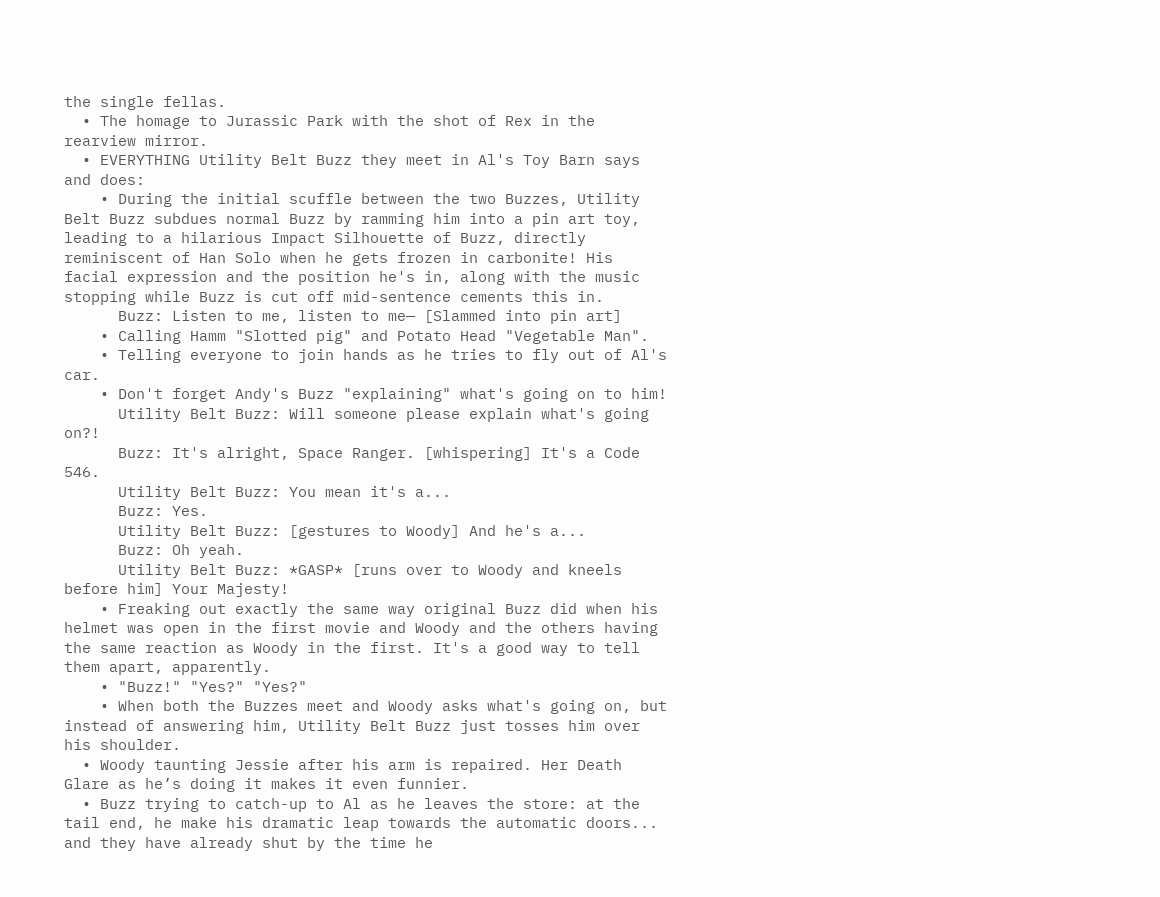the single fellas.
  • The homage to Jurassic Park with the shot of Rex in the rearview mirror.
  • EVERYTHING Utility Belt Buzz they meet in Al's Toy Barn says and does:
    • During the initial scuffle between the two Buzzes, Utility Belt Buzz subdues normal Buzz by ramming him into a pin art toy, leading to a hilarious Impact Silhouette of Buzz, directly reminiscent of Han Solo when he gets frozen in carbonite! His facial expression and the position he's in, along with the music stopping while Buzz is cut off mid-sentence cements this in.
      Buzz: Listen to me, listen to me— [Slammed into pin art]
    • Calling Hamm "Slotted pig" and Potato Head "Vegetable Man".
    • Telling everyone to join hands as he tries to fly out of Al's car.
    • Don't forget Andy's Buzz "explaining" what's going on to him!
      Utility Belt Buzz: Will someone please explain what's going on?!
      Buzz: It's alright, Space Ranger. [whispering] It's a Code 546.
      Utility Belt Buzz: You mean it's a...
      Buzz: Yes.
      Utility Belt Buzz: [gestures to Woody] And he's a...
      Buzz: Oh yeah.
      Utility Belt Buzz: *GASP* [runs over to Woody and kneels before him] Your Majesty!
    • Freaking out exactly the same way original Buzz did when his helmet was open in the first movie and Woody and the others having the same reaction as Woody in the first. It's a good way to tell them apart, apparently.
    • "Buzz!" "Yes?" "Yes?"
    • When both the Buzzes meet and Woody asks what's going on, but instead of answering him, Utility Belt Buzz just tosses him over his shoulder.
  • Woody taunting Jessie after his arm is repaired. Her Death Glare as he’s doing it makes it even funnier.
  • Buzz trying to catch-up to Al as he leaves the store: at the tail end, he make his dramatic leap towards the automatic doors... and they have already shut by the time he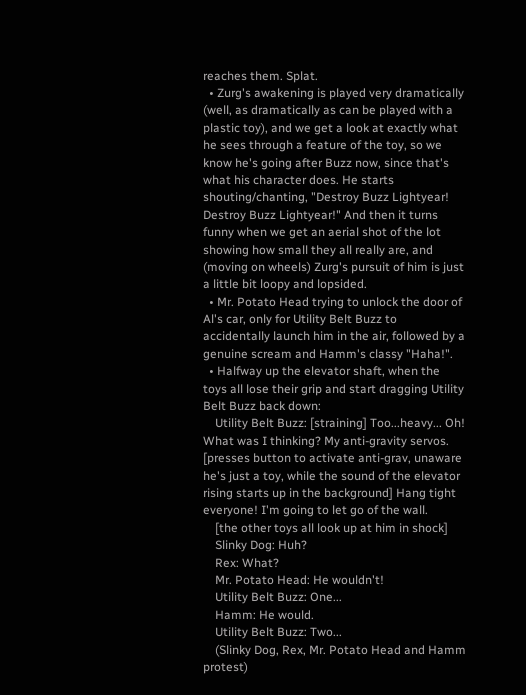reaches them. Splat.
  • Zurg's awakening is played very dramatically (well, as dramatically as can be played with a plastic toy), and we get a look at exactly what he sees through a feature of the toy, so we know he's going after Buzz now, since that's what his character does. He starts shouting/chanting, "Destroy Buzz Lightyear! Destroy Buzz Lightyear!" And then it turns funny when we get an aerial shot of the lot showing how small they all really are, and (moving on wheels) Zurg's pursuit of him is just a little bit loopy and lopsided.
  • Mr. Potato Head trying to unlock the door of Al's car, only for Utility Belt Buzz to accidentally launch him in the air, followed by a genuine scream and Hamm's classy "Haha!".
  • Halfway up the elevator shaft, when the toys all lose their grip and start dragging Utility Belt Buzz back down:
    Utility Belt Buzz: [straining] Too...heavy... Oh! What was I thinking? My anti-gravity servos. [presses button to activate anti-grav, unaware he's just a toy, while the sound of the elevator rising starts up in the background] Hang tight everyone! I'm going to let go of the wall.
    [the other toys all look up at him in shock]
    Slinky Dog: Huh?
    Rex: What?
    Mr. Potato Head: He wouldn't!
    Utility Belt Buzz: One...
    Hamm: He would.
    Utility Belt Buzz: Two...
    (Slinky Dog, Rex, Mr. Potato Head and Hamm protest)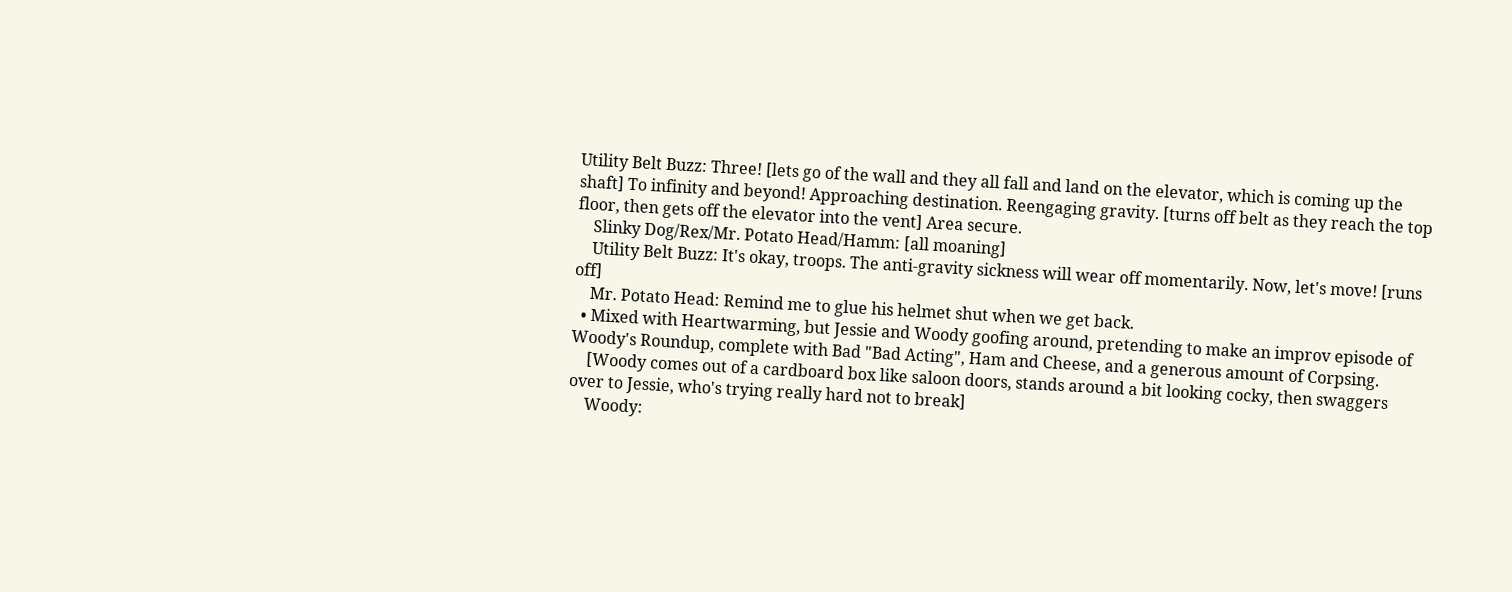Utility Belt Buzz: Three! [lets go of the wall and they all fall and land on the elevator, which is coming up the shaft] To infinity and beyond! Approaching destination. Reengaging gravity. [turns off belt as they reach the top floor, then gets off the elevator into the vent] Area secure.
    Slinky Dog/Rex/Mr. Potato Head/Hamm: [all moaning]
    Utility Belt Buzz: It's okay, troops. The anti-gravity sickness will wear off momentarily. Now, let's move! [runs off]
    Mr. Potato Head: Remind me to glue his helmet shut when we get back.
  • Mixed with Heartwarming, but Jessie and Woody goofing around, pretending to make an improv episode of Woody's Roundup, complete with Bad "Bad Acting", Ham and Cheese, and a generous amount of Corpsing.
    [Woody comes out of a cardboard box like saloon doors, stands around a bit looking cocky, then swaggers over to Jessie, who's trying really hard not to break]
    Woody: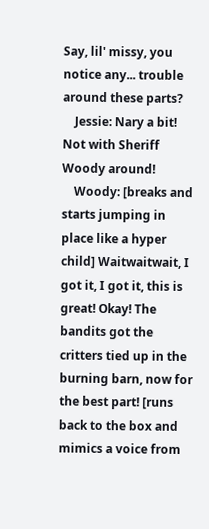Say, lil' missy, you notice any... trouble around these parts?
    Jessie: Nary a bit! Not with Sheriff Woody around!
    Woody: [breaks and starts jumping in place like a hyper child] Waitwaitwait, I got it, I got it, this is great! Okay! The bandits got the critters tied up in the burning barn, now for the best part! [runs back to the box and mimics a voice from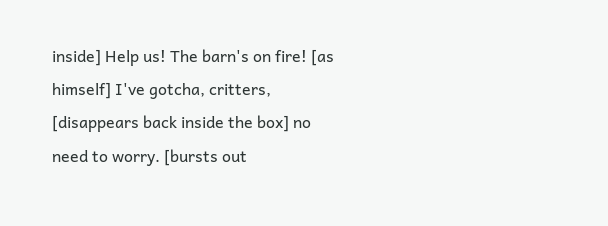inside] Help us! The barn's on fire! [as himself] I've gotcha, critters, [disappears back inside the box] no need to worry. [bursts out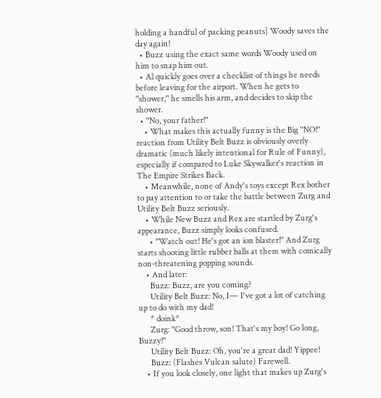holding a handful of packing peanuts] Woody saves the day again!
  • Buzz using the exact same words Woody used on him to snap him out.
  • Al quickly goes over a checklist of things he needs before leaving for the airport. When he gets to "shower," he smells his arm, and decides to skip the shower.
  • "No, your father!"
    • What makes this actually funny is the Big "NO!" reaction from Utility Belt Buzz is obviously overly dramatic (much likely intentional for Rule of Funny), especially if compared to Luke Skywalker's reaction in The Empire Strikes Back.
    • Meanwhile, none of Andy's toys except Rex bother to pay attention to or take the battle between Zurg and Utility Belt Buzz seriously.
    • While New Buzz and Rex are startled by Zurg's appearance, Buzz simply looks confused.
      • "Watch out! He's got an ion blaster!" And Zurg starts shooting little rubber balls at them with comically non-threatening popping sounds.
    • And later:
      Buzz: Buzz, are you coming?
      Utility Belt Buzz: No, I— I've got a lot of catching up to do with my dad!
      * doink*
      Zurg: "Good throw, son! That's my boy! Go long, Buzzy!"
      Utility Belt Buzz: Oh, you're a great dad! Yippee!
      Buzz: (Flashes Vulcan salute) Farewell.
    • If you look closely, one light that makes up Zurg's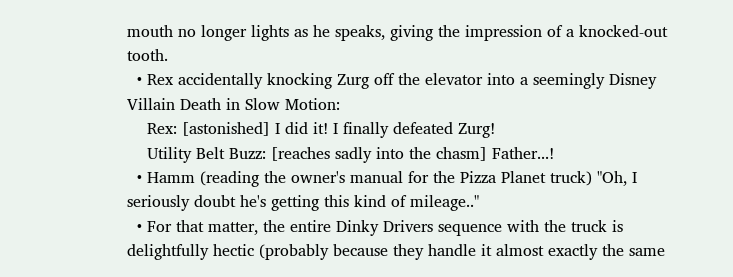mouth no longer lights as he speaks, giving the impression of a knocked-out tooth.
  • Rex accidentally knocking Zurg off the elevator into a seemingly Disney Villain Death in Slow Motion:
    Rex: [astonished] I did it! I finally defeated Zurg!
    Utility Belt Buzz: [reaches sadly into the chasm] Father...!
  • Hamm (reading the owner's manual for the Pizza Planet truck) "Oh, I seriously doubt he's getting this kind of mileage.."
  • For that matter, the entire Dinky Drivers sequence with the truck is delightfully hectic (probably because they handle it almost exactly the same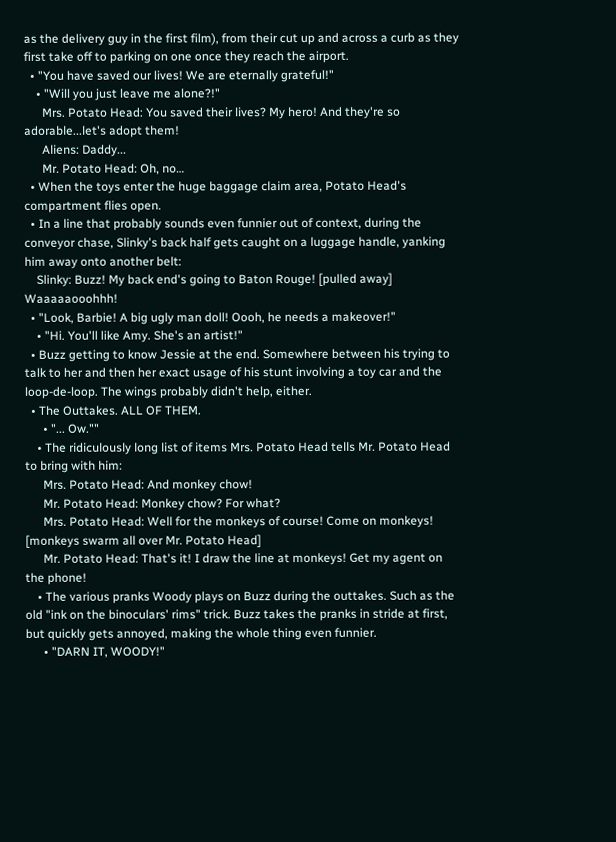as the delivery guy in the first film), from their cut up and across a curb as they first take off to parking on one once they reach the airport.
  • "You have saved our lives! We are eternally grateful!"
    • "Will you just leave me alone?!"
      Mrs. Potato Head: You saved their lives? My hero! And they're so adorable...let's adopt them!
      Aliens: Daddy...
      Mr. Potato Head: Oh, no…
  • When the toys enter the huge baggage claim area, Potato Head's compartment flies open.
  • In a line that probably sounds even funnier out of context, during the conveyor chase, Slinky's back half gets caught on a luggage handle, yanking him away onto another belt:
    Slinky: Buzz! My back end's going to Baton Rouge! [pulled away] Waaaaaooohhh!
  • "Look, Barbie! A big ugly man doll! Oooh, he needs a makeover!"
    • "Hi. You'll like Amy. She's an artist!"
  • Buzz getting to know Jessie at the end. Somewhere between his trying to talk to her and then her exact usage of his stunt involving a toy car and the loop-de-loop. The wings probably didn't help, either.
  • The Outtakes. ALL OF THEM.
      • "... Ow.""
    • The ridiculously long list of items Mrs. Potato Head tells Mr. Potato Head to bring with him:
      Mrs. Potato Head: And monkey chow!
      Mr. Potato Head: Monkey chow? For what?
      Mrs. Potato Head: Well for the monkeys of course! Come on monkeys! [monkeys swarm all over Mr. Potato Head]
      Mr. Potato Head: That's it! I draw the line at monkeys! Get my agent on the phone!
    • The various pranks Woody plays on Buzz during the outtakes. Such as the old "ink on the binoculars' rims" trick. Buzz takes the pranks in stride at first, but quickly gets annoyed, making the whole thing even funnier.
      • "DARN IT, WOODY!"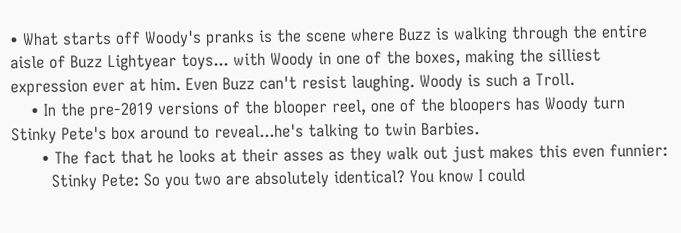• What starts off Woody's pranks is the scene where Buzz is walking through the entire aisle of Buzz Lightyear toys... with Woody in one of the boxes, making the silliest expression ever at him. Even Buzz can't resist laughing. Woody is such a Troll.
    • In the pre-2019 versions of the blooper reel, one of the bloopers has Woody turn Stinky Pete's box around to reveal...he's talking to twin Barbies.
      • The fact that he looks at their asses as they walk out just makes this even funnier:
        Stinky Pete: So you two are absolutely identical? You know I could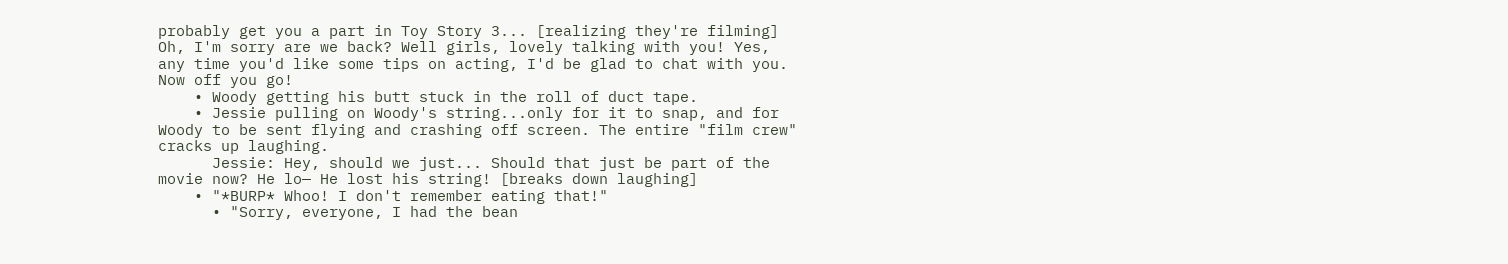probably get you a part in Toy Story 3... [realizing they're filming] Oh, I'm sorry are we back? Well girls, lovely talking with you! Yes, any time you'd like some tips on acting, I'd be glad to chat with you. Now off you go!
    • Woody getting his butt stuck in the roll of duct tape.
    • Jessie pulling on Woody's string...only for it to snap, and for Woody to be sent flying and crashing off screen. The entire "film crew" cracks up laughing.
      Jessie: Hey, should we just... Should that just be part of the movie now? He lo— He lost his string! [breaks down laughing]
    • "*BURP* Whoo! I don't remember eating that!"
      • "Sorry, everyone, I had the bean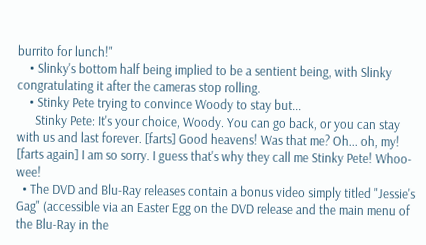burrito for lunch!"
    • Slinky's bottom half being implied to be a sentient being, with Slinky congratulating it after the cameras stop rolling.
    • Stinky Pete trying to convince Woody to stay but...
      Stinky Pete: It's your choice, Woody. You can go back, or you can stay with us and last forever. [farts] Good heavens! Was that me? Oh... oh, my! [farts again] I am so sorry. I guess that's why they call me Stinky Pete! Whoo-wee!
  • The DVD and Blu-Ray releases contain a bonus video simply titled "Jessie's Gag" (accessible via an Easter Egg on the DVD release and the main menu of the Blu-Ray in the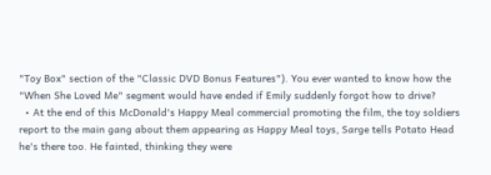"Toy Box" section of the "Classic DVD Bonus Features"). You ever wanted to know how the "When She Loved Me" segment would have ended if Emily suddenly forgot how to drive?
  • At the end of this McDonald's Happy Meal commercial promoting the film, the toy soldiers report to the main gang about them appearing as Happy Meal toys, Sarge tells Potato Head he's there too. He fainted, thinking they were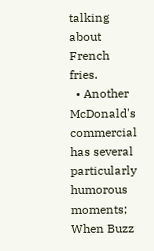talking about French fries.
  • Another McDonald's commercial has several particularly humorous moments; When Buzz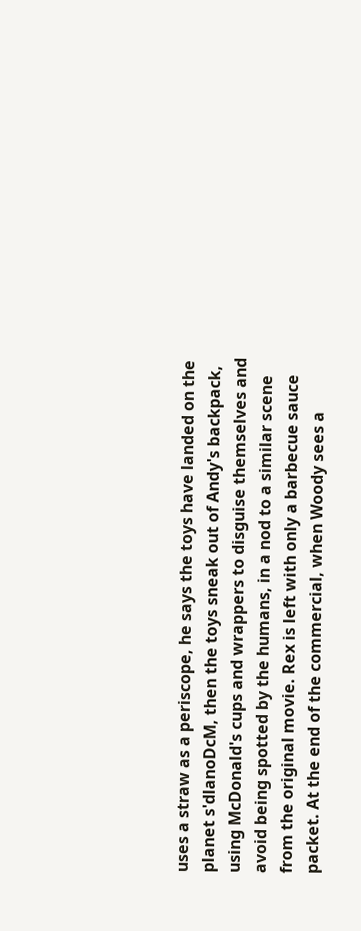uses a straw as a periscope, he says the toys have landed on the planet s'dlanoDcM, then the toys sneak out of Andy's backpack, using McDonald's cups and wrappers to disguise themselves and avoid being spotted by the humans, in a nod to a similar scene from the original movie. Rex is left with only a barbecue sauce packet. At the end of the commercial, when Woody sees a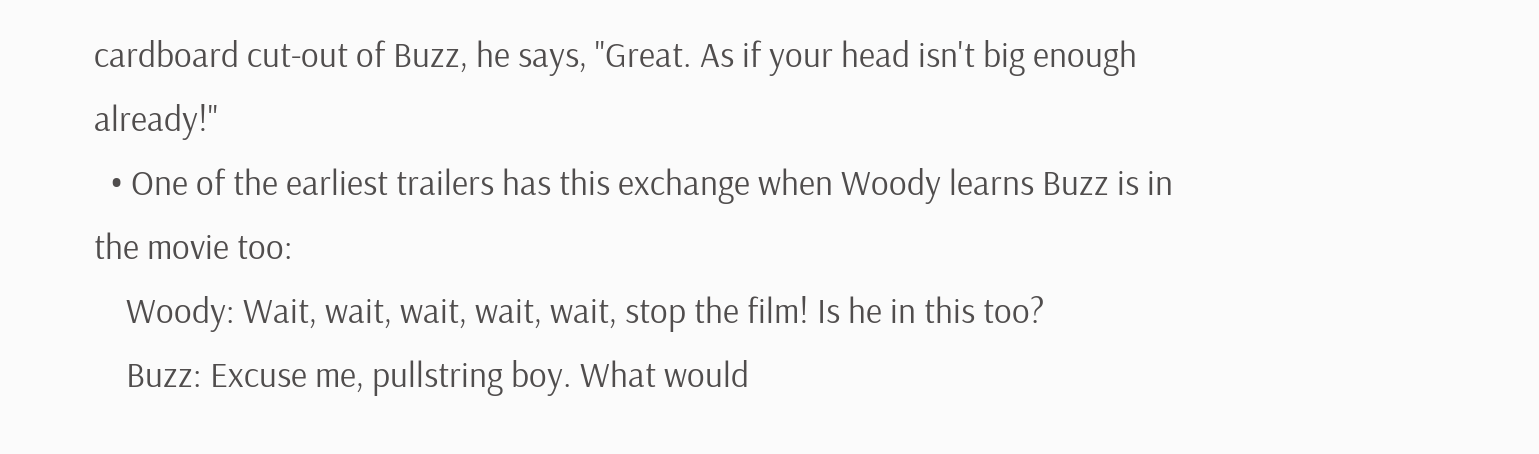cardboard cut-out of Buzz, he says, "Great. As if your head isn't big enough already!"
  • One of the earliest trailers has this exchange when Woody learns Buzz is in the movie too:
    Woody: Wait, wait, wait, wait, wait, stop the film! Is he in this too?
    Buzz: Excuse me, pullstring boy. What would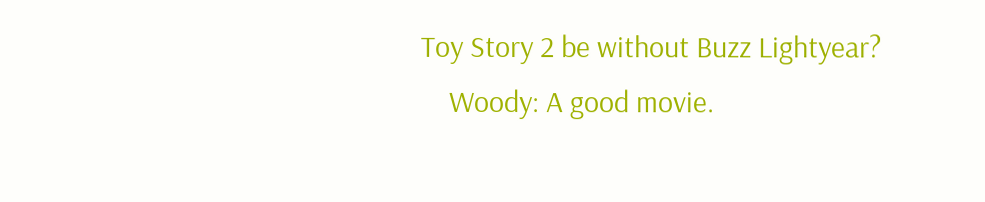Toy Story 2 be without Buzz Lightyear?
    Woody: A good movie.